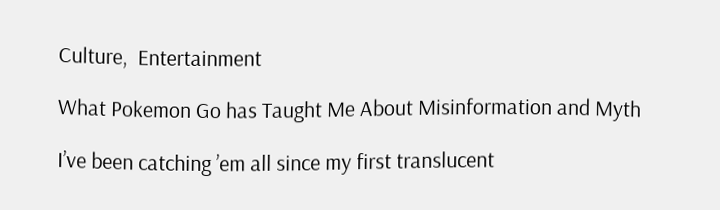Culture,  Entertainment

What Pokemon Go has Taught Me About Misinformation and Myth

I’ve been catching ’em all since my first translucent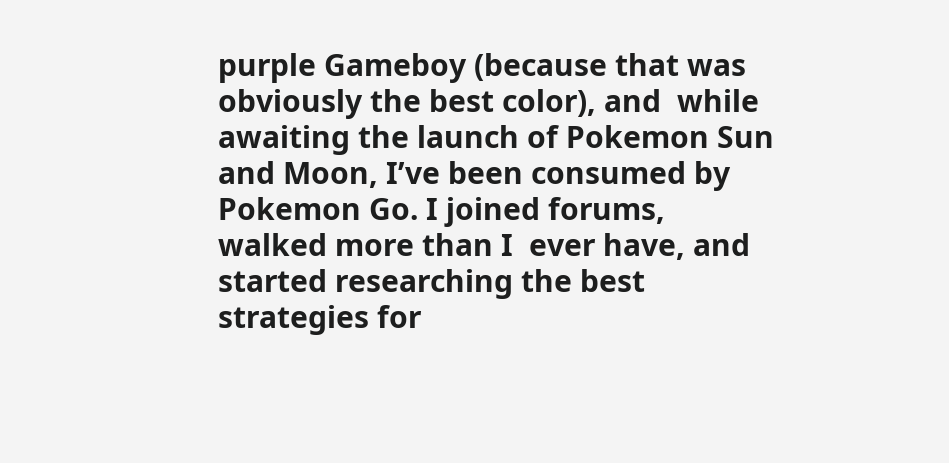purple Gameboy (because that was obviously the best color), and  while awaiting the launch of Pokemon Sun and Moon, I’ve been consumed by Pokemon Go. I joined forums, walked more than I  ever have, and started researching the best strategies for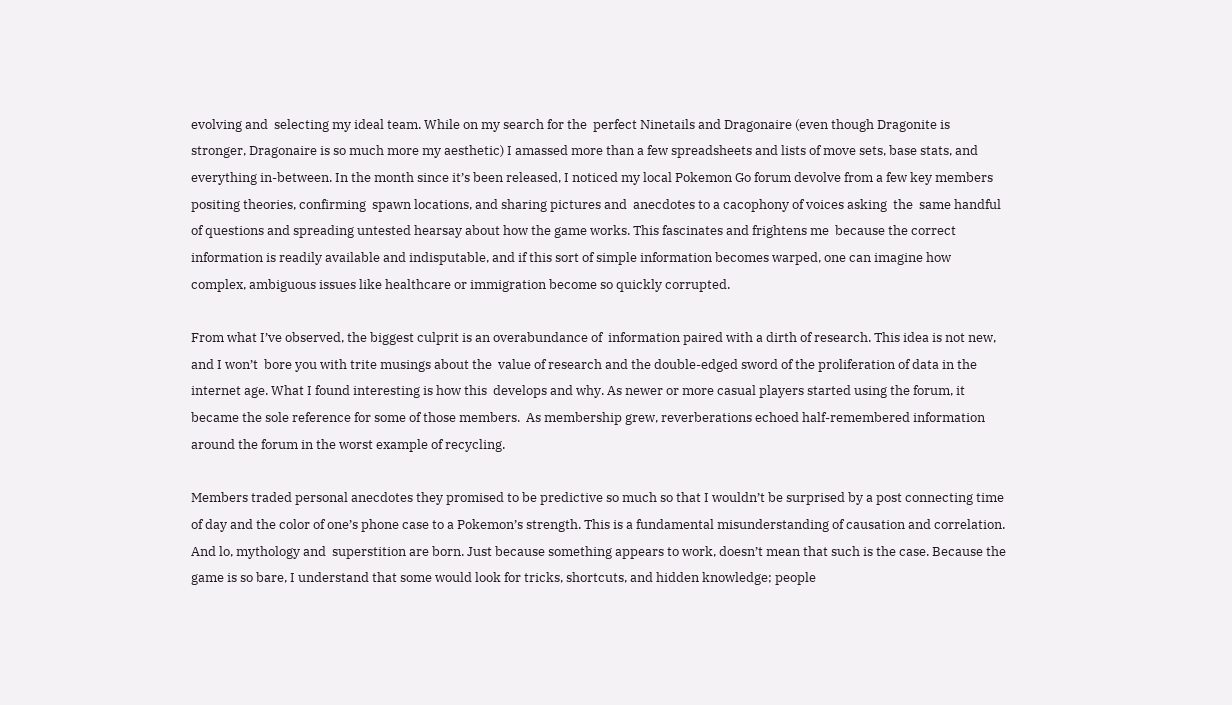evolving and  selecting my ideal team. While on my search for the  perfect Ninetails and Dragonaire (even though Dragonite is stronger, Dragonaire is so much more my aesthetic) I amassed more than a few spreadsheets and lists of move sets, base stats, and  everything in-between. In the month since it’s been released, I noticed my local Pokemon Go forum devolve from a few key members positing theories, confirming  spawn locations, and sharing pictures and  anecdotes to a cacophony of voices asking  the  same handful of questions and spreading untested hearsay about how the game works. This fascinates and frightens me  because the correct information is readily available and indisputable, and if this sort of simple information becomes warped, one can imagine how complex, ambiguous issues like healthcare or immigration become so quickly corrupted.

From what I’ve observed, the biggest culprit is an overabundance of  information paired with a dirth of research. This idea is not new, and I won’t  bore you with trite musings about the  value of research and the double-edged sword of the proliferation of data in the  internet age. What I found interesting is how this  develops and why. As newer or more casual players started using the forum, it became the sole reference for some of those members.  As membership grew, reverberations echoed half-remembered information around the forum in the worst example of recycling.

Members traded personal anecdotes they promised to be predictive so much so that I wouldn’t be surprised by a post connecting time of day and the color of one’s phone case to a Pokemon’s strength. This is a fundamental misunderstanding of causation and correlation. And lo, mythology and  superstition are born. Just because something appears to work, doesn’t mean that such is the case. Because the game is so bare, I understand that some would look for tricks, shortcuts, and hidden knowledge; people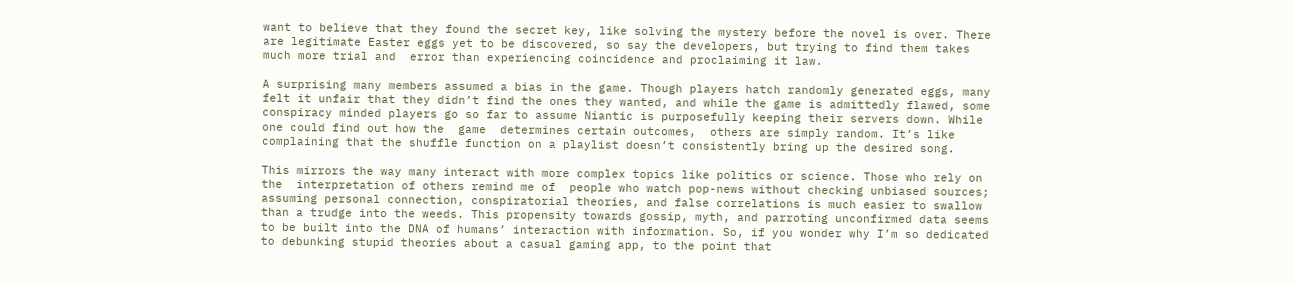want to believe that they found the secret key, like solving the mystery before the novel is over. There are legitimate Easter eggs yet to be discovered, so say the developers, but trying to find them takes much more trial and  error than experiencing coincidence and proclaiming it law.

A surprising many members assumed a bias in the game. Though players hatch randomly generated eggs, many felt it unfair that they didn’t find the ones they wanted, and while the game is admittedly flawed, some conspiracy minded players go so far to assume Niantic is purposefully keeping their servers down. While one could find out how the  game  determines certain outcomes,  others are simply random. It’s like complaining that the shuffle function on a playlist doesn’t consistently bring up the desired song.

This mirrors the way many interact with more complex topics like politics or science. Those who rely on the  interpretation of others remind me of  people who watch pop-news without checking unbiased sources;  assuming personal connection, conspiratorial theories, and false correlations is much easier to swallow than a trudge into the weeds. This propensity towards gossip, myth, and parroting unconfirmed data seems to be built into the DNA of humans’ interaction with information. So, if you wonder why I’m so dedicated to debunking stupid theories about a casual gaming app, to the point that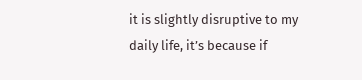it is slightly disruptive to my daily life, it’s because if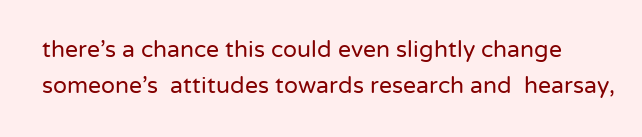there’s a chance this could even slightly change someone’s  attitudes towards research and  hearsay,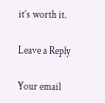it’s worth it.

Leave a Reply

Your email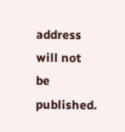address will not be published.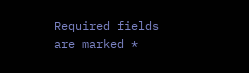Required fields are marked *